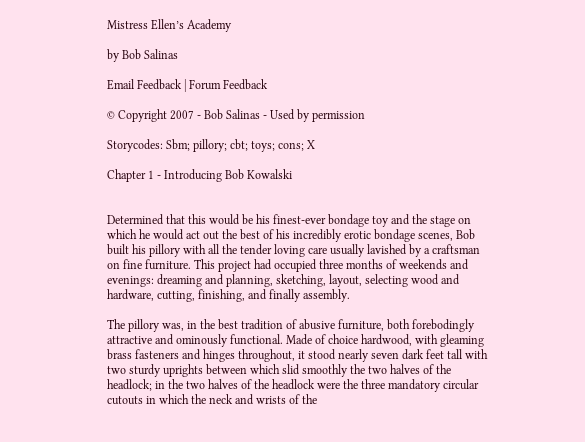Mistress Ellen’s Academy

by Bob Salinas

Email Feedback | Forum Feedback

© Copyright 2007 - Bob Salinas - Used by permission

Storycodes: Sbm; pillory; cbt; toys; cons; X

Chapter 1 - Introducing Bob Kowalski


Determined that this would be his finest-ever bondage toy and the stage on which he would act out the best of his incredibly erotic bondage scenes, Bob built his pillory with all the tender loving care usually lavished by a craftsman on fine furniture. This project had occupied three months of weekends and evenings: dreaming and planning, sketching, layout, selecting wood and hardware, cutting, finishing, and finally assembly.

The pillory was, in the best tradition of abusive furniture, both forebodingly attractive and ominously functional. Made of choice hardwood, with gleaming brass fasteners and hinges throughout, it stood nearly seven dark feet tall with two sturdy uprights between which slid smoothly the two halves of the headlock; in the two halves of the headlock were the three mandatory circular cutouts in which the neck and wrists of the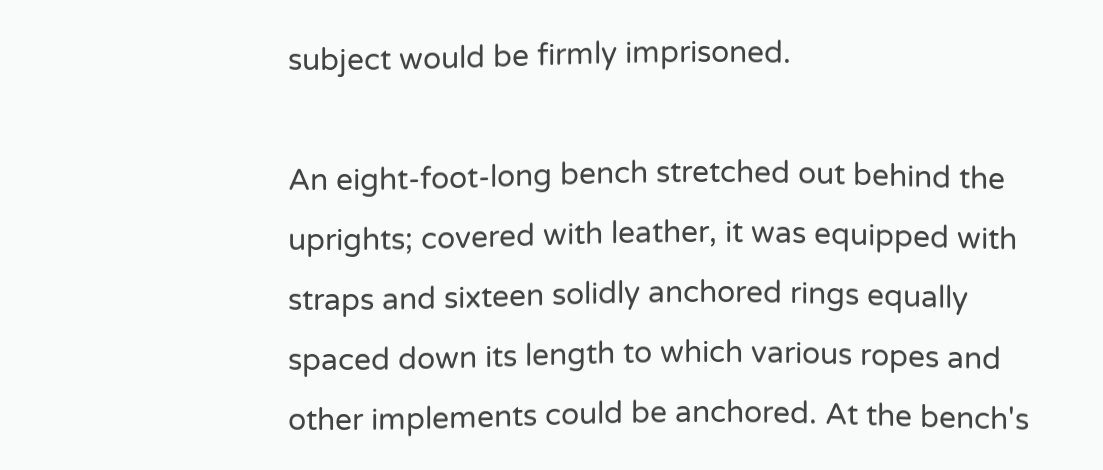subject would be firmly imprisoned.

An eight-foot-long bench stretched out behind the uprights; covered with leather, it was equipped with straps and sixteen solidly anchored rings equally spaced down its length to which various ropes and other implements could be anchored. At the bench's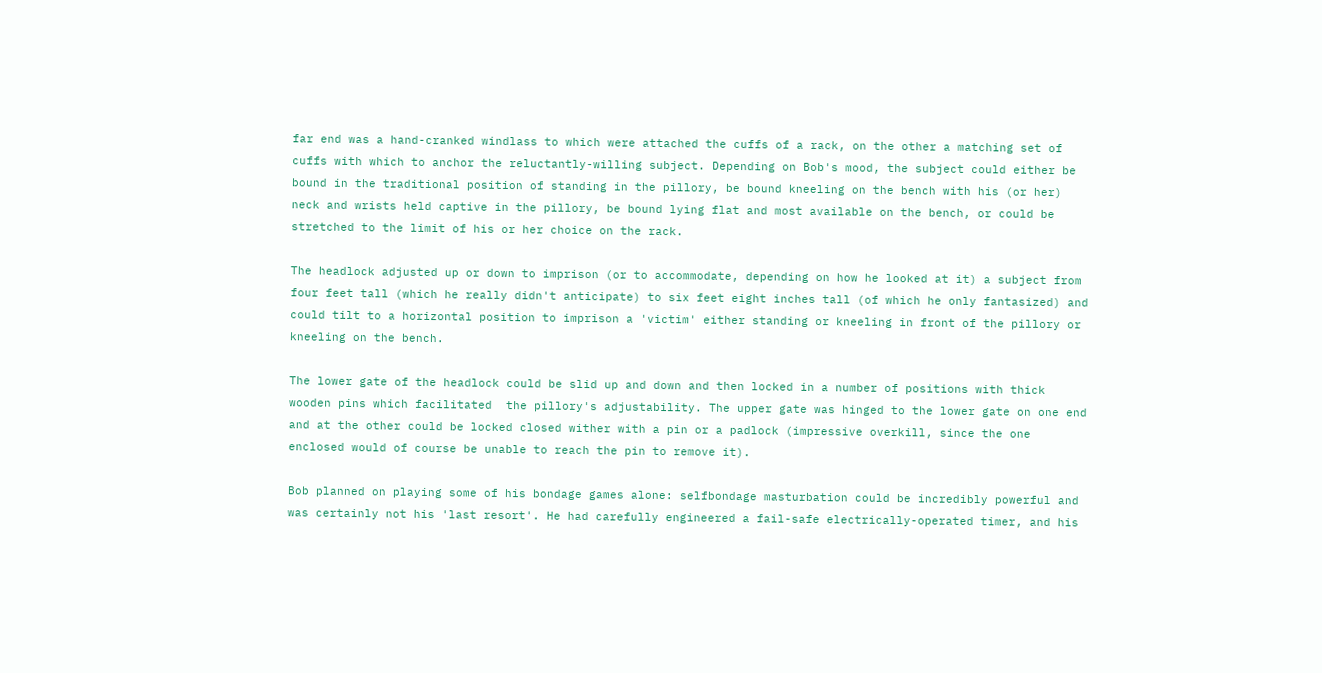far end was a hand-cranked windlass to which were attached the cuffs of a rack, on the other a matching set of cuffs with which to anchor the reluctantly-willing subject. Depending on Bob's mood, the subject could either be bound in the traditional position of standing in the pillory, be bound kneeling on the bench with his (or her) neck and wrists held captive in the pillory, be bound lying flat and most available on the bench, or could be stretched to the limit of his or her choice on the rack.

The headlock adjusted up or down to imprison (or to accommodate, depending on how he looked at it) a subject from four feet tall (which he really didn't anticipate) to six feet eight inches tall (of which he only fantasized) and could tilt to a horizontal position to imprison a 'victim' either standing or kneeling in front of the pillory or kneeling on the bench.

The lower gate of the headlock could be slid up and down and then locked in a number of positions with thick wooden pins which facilitated  the pillory's adjustability. The upper gate was hinged to the lower gate on one end and at the other could be locked closed wither with a pin or a padlock (impressive overkill, since the one enclosed would of course be unable to reach the pin to remove it).

Bob planned on playing some of his bondage games alone: selfbondage masturbation could be incredibly powerful and was certainly not his 'last resort'. He had carefully engineered a fail-safe electrically-operated timer, and his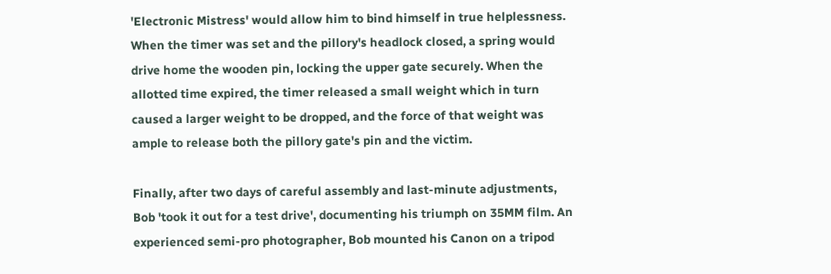'Electronic Mistress' would allow him to bind himself in true helplessness. When the timer was set and the pillory's headlock closed, a spring would drive home the wooden pin, locking the upper gate securely. When the allotted time expired, the timer released a small weight which in turn caused a larger weight to be dropped, and the force of that weight was ample to release both the pillory gate's pin and the victim.

Finally, after two days of careful assembly and last-minute adjustments, Bob 'took it out for a test drive', documenting his triumph on 35MM film. An experienced semi-pro photographer, Bob mounted his Canon on a tripod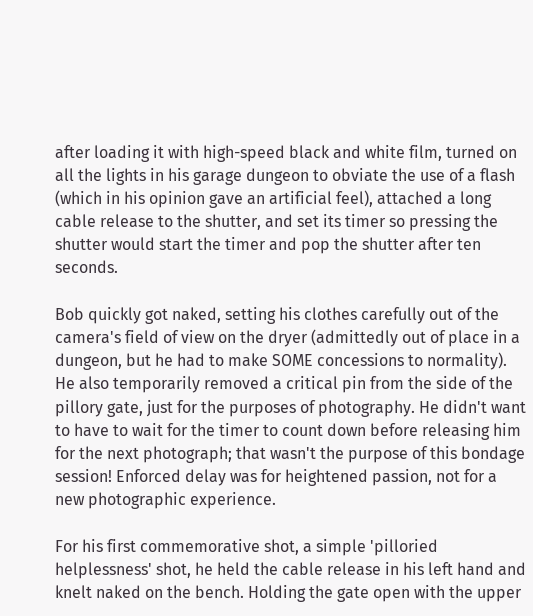after loading it with high-speed black and white film, turned on all the lights in his garage dungeon to obviate the use of a flash (which in his opinion gave an artificial feel), attached a long cable release to the shutter, and set its timer so pressing the shutter would start the timer and pop the shutter after ten seconds.

Bob quickly got naked, setting his clothes carefully out of the camera's field of view on the dryer (admittedly out of place in a dungeon, but he had to make SOME concessions to normality). He also temporarily removed a critical pin from the side of the pillory gate, just for the purposes of photography. He didn't want to have to wait for the timer to count down before releasing him for the next photograph; that wasn't the purpose of this bondage session! Enforced delay was for heightened passion, not for a new photographic experience.

For his first commemorative shot, a simple 'pilloried helplessness' shot, he held the cable release in his left hand and knelt naked on the bench. Holding the gate open with the upper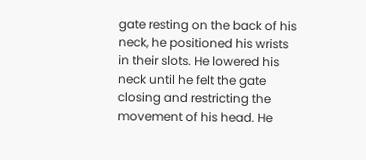gate resting on the back of his neck, he positioned his wrists in their slots. He lowered his neck until he felt the gate closing and restricting the movement of his head. He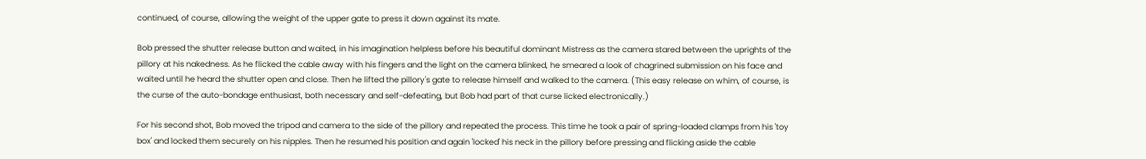continued, of course, allowing the weight of the upper gate to press it down against its mate.

Bob pressed the shutter release button and waited, in his imagination helpless before his beautiful dominant Mistress as the camera stared between the uprights of the pillory at his nakedness. As he flicked the cable away with his fingers and the light on the camera blinked, he smeared a look of chagrined submission on his face and waited until he heard the shutter open and close. Then he lifted the pillory's gate to release himself and walked to the camera. (This easy release on whim, of course, is the curse of the auto-bondage enthusiast, both necessary and self-defeating, but Bob had part of that curse licked electronically.)

For his second shot, Bob moved the tripod and camera to the side of the pillory and repeated the process. This time he took a pair of spring-loaded clamps from his 'toy box' and locked them securely on his nipples. Then he resumed his position and again 'locked' his neck in the pillory before pressing and flicking aside the cable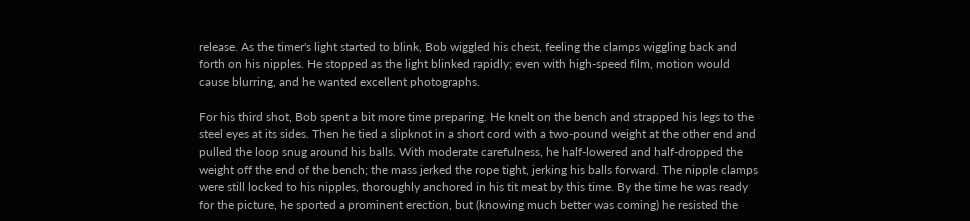release. As the timer's light started to blink, Bob wiggled his chest, feeling the clamps wiggling back and forth on his nipples. He stopped as the light blinked rapidly; even with high-speed film, motion would cause blurring, and he wanted excellent photographs.

For his third shot, Bob spent a bit more time preparing. He knelt on the bench and strapped his legs to the steel eyes at its sides. Then he tied a slipknot in a short cord with a two-pound weight at the other end and pulled the loop snug around his balls. With moderate carefulness, he half-lowered and half-dropped the weight off the end of the bench; the mass jerked the rope tight, jerking his balls forward. The nipple clamps were still locked to his nipples, thoroughly anchored in his tit meat by this time. By the time he was ready for the picture, he sported a prominent erection, but (knowing much better was coming) he resisted the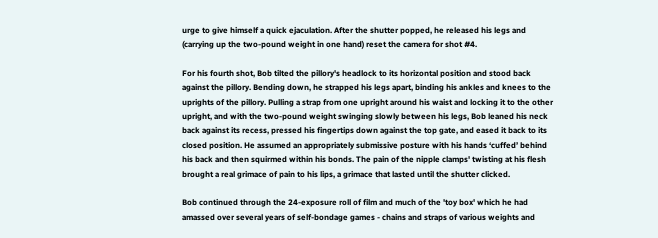urge to give himself a quick ejaculation. After the shutter popped, he released his legs and (carrying up the two-pound weight in one hand) reset the camera for shot #4.

For his fourth shot, Bob tilted the pillory's headlock to its horizontal position and stood back against the pillory. Bending down, he strapped his legs apart, binding his ankles and knees to the uprights of the pillory. Pulling a strap from one upright around his waist and locking it to the other upright, and with the two-pound weight swinging slowly between his legs, Bob leaned his neck back against its recess, pressed his fingertips down against the top gate, and eased it back to its closed position. He assumed an appropriately submissive posture with his hands ‘cuffed’ behind his back and then squirmed within his bonds. The pain of the nipple clamps' twisting at his flesh brought a real grimace of pain to his lips, a grimace that lasted until the shutter clicked.

Bob continued through the 24-exposure roll of film and much of the 'toy box' which he had amassed over several years of self-bondage games - chains and straps of various weights and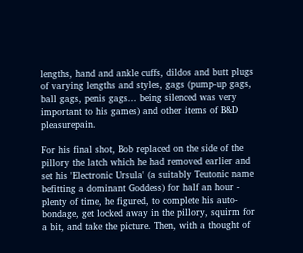lengths, hand and ankle cuffs, dildos and butt plugs of varying lengths and styles, gags (pump-up gags, ball gags, penis gags... being silenced was very important to his games) and other items of B&D pleasurepain.

For his final shot, Bob replaced on the side of the pillory the latch which he had removed earlier and set his 'Electronic Ursula' (a suitably Teutonic name befitting a dominant Goddess) for half an hour - plenty of time, he figured, to complete his auto-bondage, get locked away in the pillory, squirm for a bit, and take the picture. Then, with a thought of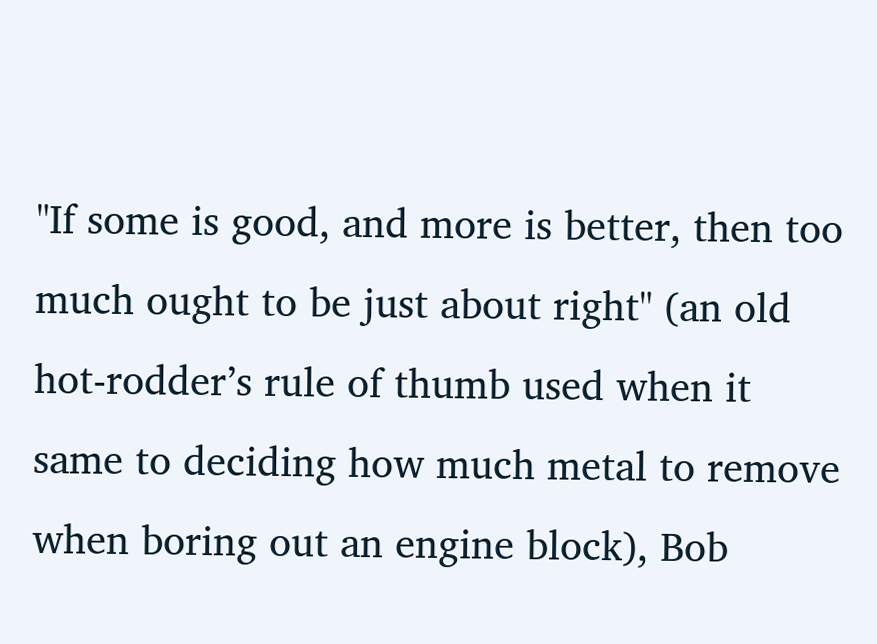"If some is good, and more is better, then too much ought to be just about right" (an old hot-rodder’s rule of thumb used when it same to deciding how much metal to remove when boring out an engine block), Bob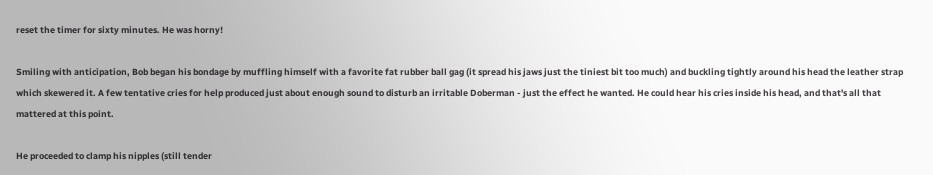reset the timer for sixty minutes. He was horny!

Smiling with anticipation, Bob began his bondage by muffling himself with a favorite fat rubber ball gag (it spread his jaws just the tiniest bit too much) and buckling tightly around his head the leather strap which skewered it. A few tentative cries for help produced just about enough sound to disturb an irritable Doberman - just the effect he wanted. He could hear his cries inside his head, and that's all that mattered at this point.

He proceeded to clamp his nipples (still tender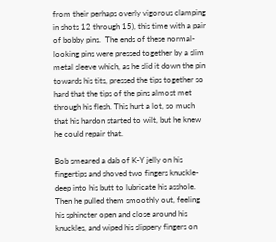from their perhaps overly vigorous clamping in shots 12 through 15), this time with a pair of bobby pins.  The ends of these normal-looking pins were pressed together by a slim metal sleeve which, as he slid it down the pin towards his tits, pressed the tips together so hard that the tips of the pins almost met through his flesh. This hurt a lot, so much that his hardon started to wilt, but he knew he could repair that.

Bob smeared a dab of K-Y jelly on his fingertips and shoved two fingers knuckle-deep into his butt to lubricate his asshole. Then he pulled them smoothly out, feeling his sphincter open and close around his knuckles, and wiped his slippery fingers on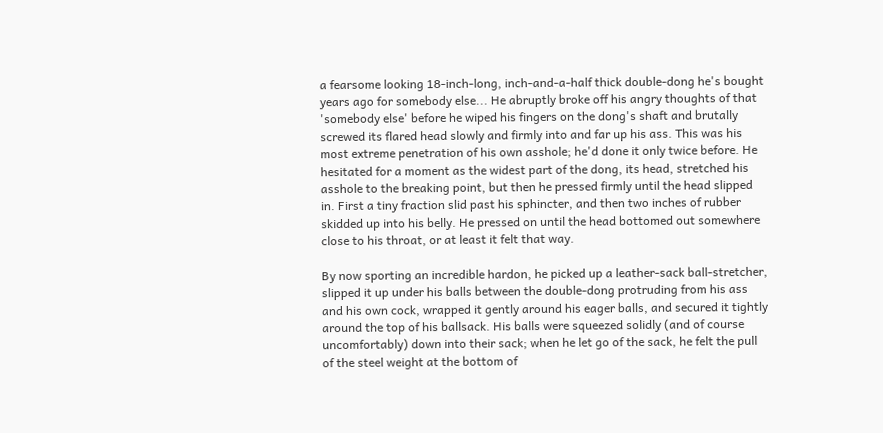a fearsome looking 18-inch-long, inch-and-a-half thick double-dong he's bought years ago for somebody else... He abruptly broke off his angry thoughts of that 'somebody else' before he wiped his fingers on the dong's shaft and brutally screwed its flared head slowly and firmly into and far up his ass. This was his most extreme penetration of his own asshole; he'd done it only twice before. He hesitated for a moment as the widest part of the dong, its head, stretched his asshole to the breaking point, but then he pressed firmly until the head slipped in. First a tiny fraction slid past his sphincter, and then two inches of rubber skidded up into his belly. He pressed on until the head bottomed out somewhere close to his throat, or at least it felt that way.

By now sporting an incredible hardon, he picked up a leather-sack ball-stretcher, slipped it up under his balls between the double-dong protruding from his ass and his own cock, wrapped it gently around his eager balls, and secured it tightly around the top of his ballsack. His balls were squeezed solidly (and of course uncomfortably) down into their sack; when he let go of the sack, he felt the pull of the steel weight at the bottom of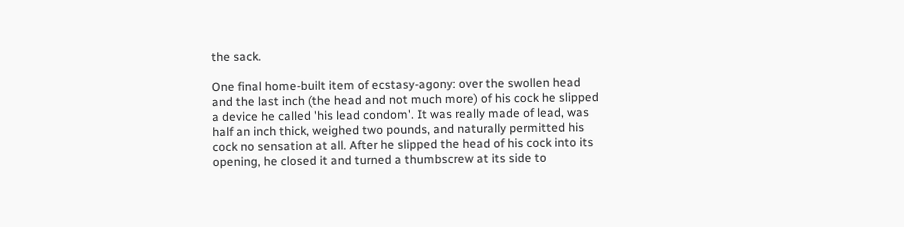the sack.

One final home-built item of ecstasy-agony: over the swollen head and the last inch (the head and not much more) of his cock he slipped a device he called 'his lead condom'. It was really made of lead, was half an inch thick, weighed two pounds, and naturally permitted his cock no sensation at all. After he slipped the head of his cock into its opening, he closed it and turned a thumbscrew at its side to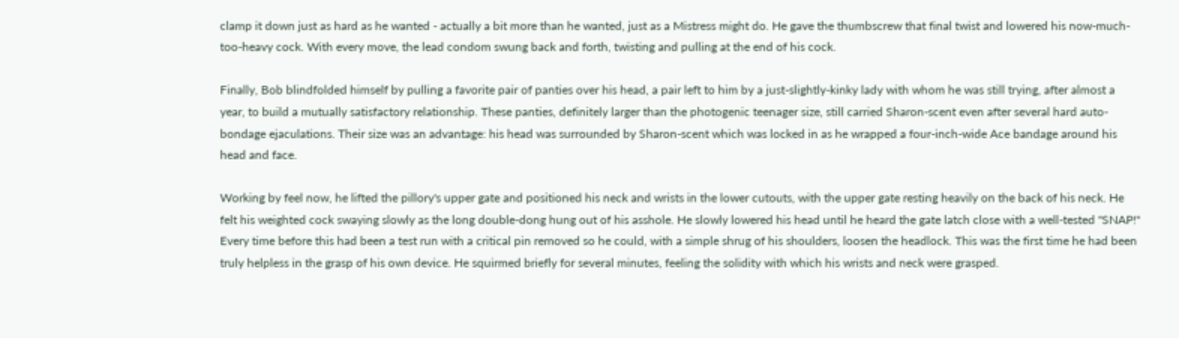clamp it down just as hard as he wanted - actually a bit more than he wanted, just as a Mistress might do. He gave the thumbscrew that final twist and lowered his now-much-too-heavy cock. With every move, the lead condom swung back and forth, twisting and pulling at the end of his cock.

Finally, Bob blindfolded himself by pulling a favorite pair of panties over his head, a pair left to him by a just-slightly-kinky lady with whom he was still trying, after almost a year, to build a mutually satisfactory relationship. These panties, definitely larger than the photogenic teenager size, still carried Sharon-scent even after several hard auto-bondage ejaculations. Their size was an advantage: his head was surrounded by Sharon-scent which was locked in as he wrapped a four-inch-wide Ace bandage around his head and face.

Working by feel now, he lifted the pillory's upper gate and positioned his neck and wrists in the lower cutouts, with the upper gate resting heavily on the back of his neck. He felt his weighted cock swaying slowly as the long double-dong hung out of his asshole. He slowly lowered his head until he heard the gate latch close with a well-tested "SNAP!" Every time before this had been a test run with a critical pin removed so he could, with a simple shrug of his shoulders, loosen the headlock. This was the first time he had been truly helpless in the grasp of his own device. He squirmed briefly for several minutes, feeling the solidity with which his wrists and neck were grasped.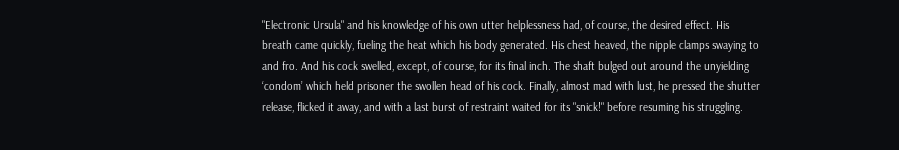"Electronic Ursula" and his knowledge of his own utter helplessness had, of course, the desired effect. His breath came quickly, fueling the heat which his body generated. His chest heaved, the nipple clamps swaying to and fro. And his cock swelled, except, of course, for its final inch. The shaft bulged out around the unyielding ‘condom’ which held prisoner the swollen head of his cock. Finally, almost mad with lust, he pressed the shutter release, flicked it away, and with a last burst of restraint waited for its "snick!" before resuming his struggling.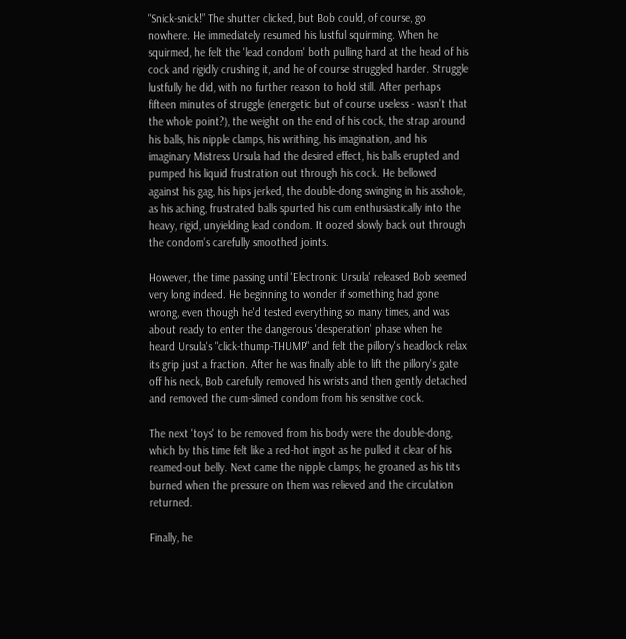"Snick-snick!” The shutter clicked, but Bob could, of course, go nowhere. He immediately resumed his lustful squirming. When he squirmed, he felt the 'lead condom' both pulling hard at the head of his cock and rigidly crushing it, and he of course struggled harder. Struggle lustfully he did, with no further reason to hold still. After perhaps fifteen minutes of struggle (energetic but of course useless - wasn't that the whole point?), the weight on the end of his cock, the strap around his balls, his nipple clamps, his writhing, his imagination, and his imaginary Mistress Ursula had the desired effect, his balls erupted and pumped his liquid frustration out through his cock. He bellowed against his gag, his hips jerked, the double-dong swinging in his asshole, as his aching, frustrated balls spurted his cum enthusiastically into the heavy, rigid, unyielding lead condom. It oozed slowly back out through the condom’s carefully smoothed joints.

However, the time passing until 'Electronic Ursula' released Bob seemed very long indeed. He beginning to wonder if something had gone wrong, even though he'd tested everything so many times, and was about ready to enter the dangerous 'desperation' phase when he heard Ursula's "click-thump-THUMP" and felt the pillory's headlock relax its grip just a fraction. After he was finally able to lift the pillory's gate off his neck, Bob carefully removed his wrists and then gently detached and removed the cum-slimed condom from his sensitive cock.

The next 'toys' to be removed from his body were the double-dong, which by this time felt like a red-hot ingot as he pulled it clear of his reamed-out belly. Next came the nipple clamps; he groaned as his tits burned when the pressure on them was relieved and the circulation returned.

Finally, he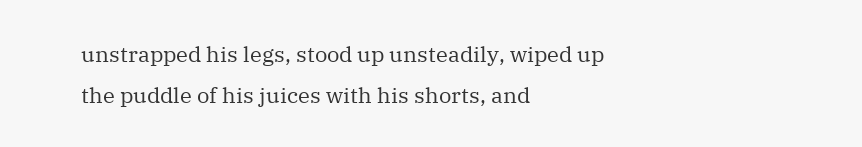unstrapped his legs, stood up unsteadily, wiped up the puddle of his juices with his shorts, and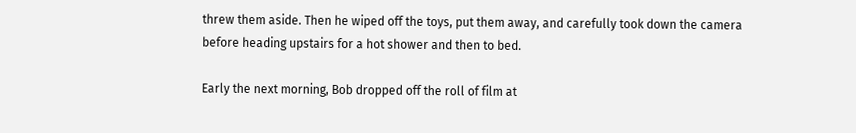threw them aside. Then he wiped off the toys, put them away, and carefully took down the camera before heading upstairs for a hot shower and then to bed.

Early the next morning, Bob dropped off the roll of film at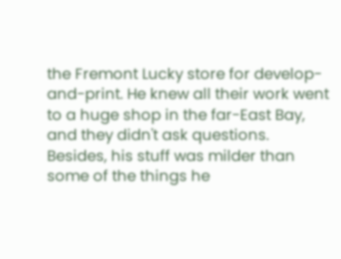the Fremont Lucky store for develop-and-print. He knew all their work went to a huge shop in the far-East Bay, and they didn't ask questions. Besides, his stuff was milder than some of the things he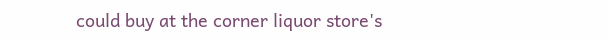could buy at the corner liquor store's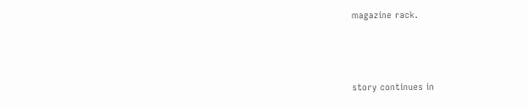magazine rack.



story continues in